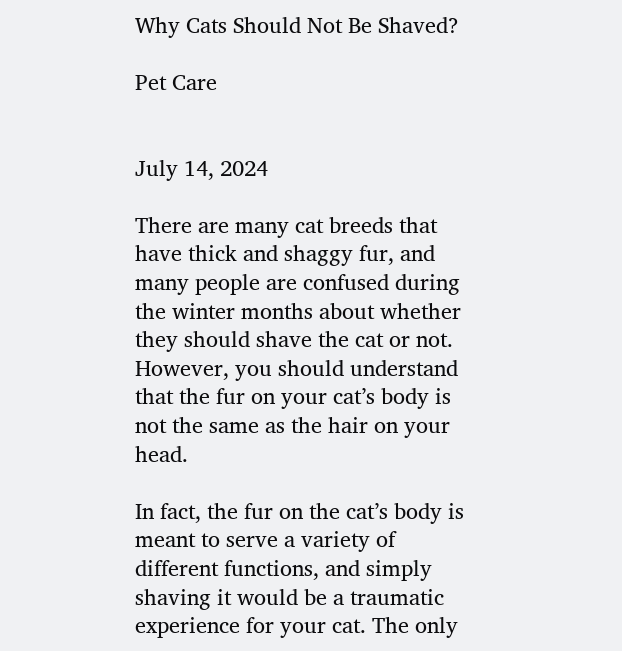Why Cats Should Not Be Shaved?

Pet Care


July 14, 2024

There are many cat breeds that have thick and shaggy fur, and many people are confused during the winter months about whether they should shave the cat or not. However, you should understand that the fur on your cat’s body is not the same as the hair on your head.

In fact, the fur on the cat’s body is meant to serve a variety of different functions, and simply shaving it would be a traumatic experience for your cat. The only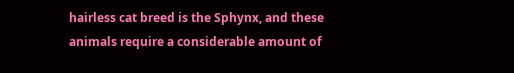hairless cat breed is the Sphynx, and these animals require a considerable amount of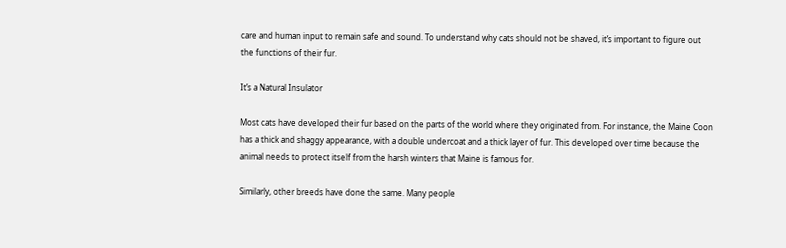care and human input to remain safe and sound. To understand why cats should not be shaved, it’s important to figure out the functions of their fur.

It’s a Natural Insulator

Most cats have developed their fur based on the parts of the world where they originated from. For instance, the Maine Coon has a thick and shaggy appearance, with a double undercoat and a thick layer of fur. This developed over time because the animal needs to protect itself from the harsh winters that Maine is famous for.

Similarly, other breeds have done the same. Many people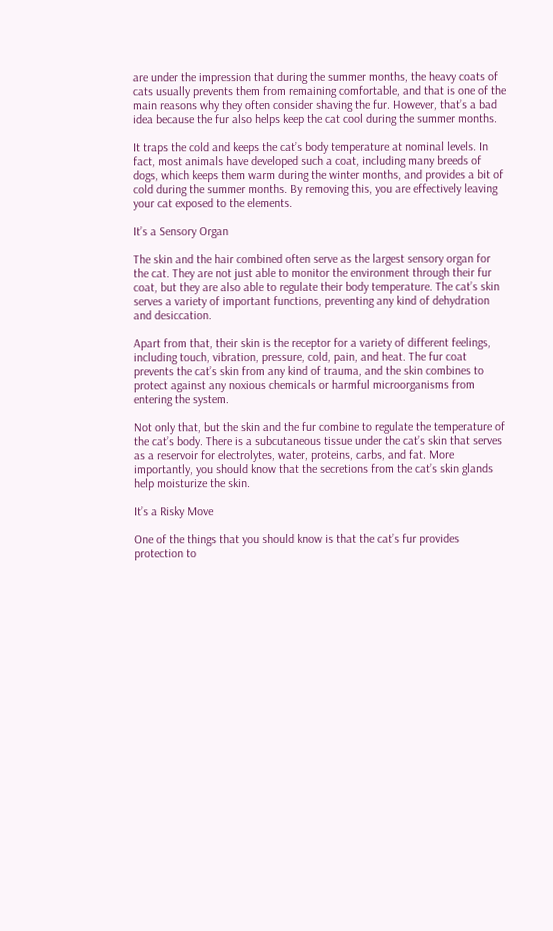are under the impression that during the summer months, the heavy coats of cats usually prevents them from remaining comfortable, and that is one of the main reasons why they often consider shaving the fur. However, that’s a bad idea because the fur also helps keep the cat cool during the summer months.

It traps the cold and keeps the cat’s body temperature at nominal levels. In fact, most animals have developed such a coat, including many breeds of dogs, which keeps them warm during the winter months, and provides a bit of cold during the summer months. By removing this, you are effectively leaving your cat exposed to the elements.

It’s a Sensory Organ

The skin and the hair combined often serve as the largest sensory organ for the cat. They are not just able to monitor the environment through their fur coat, but they are also able to regulate their body temperature. The cat’s skin serves a variety of important functions, preventing any kind of dehydration and desiccation.

Apart from that, their skin is the receptor for a variety of different feelings, including touch, vibration, pressure, cold, pain, and heat. The fur coat prevents the cat’s skin from any kind of trauma, and the skin combines to protect against any noxious chemicals or harmful microorganisms from entering the system.

Not only that, but the skin and the fur combine to regulate the temperature of the cat’s body. There is a subcutaneous tissue under the cat’s skin that serves as a reservoir for electrolytes, water, proteins, carbs, and fat. More importantly, you should know that the secretions from the cat’s skin glands help moisturize the skin.

It’s a Risky Move

One of the things that you should know is that the cat’s fur provides protection to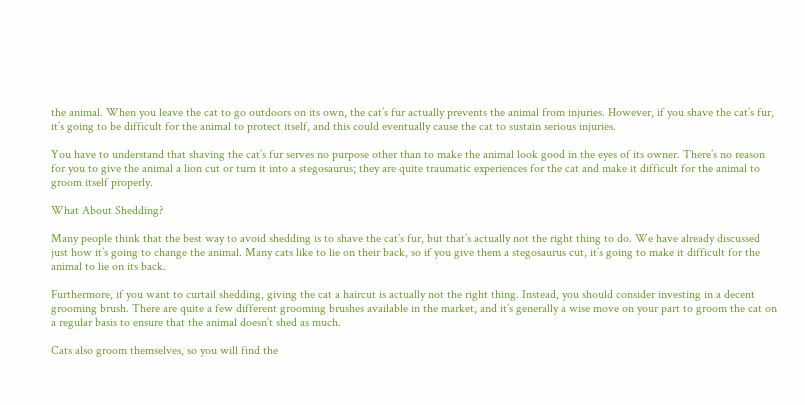the animal. When you leave the cat to go outdoors on its own, the cat’s fur actually prevents the animal from injuries. However, if you shave the cat’s fur, it’s going to be difficult for the animal to protect itself, and this could eventually cause the cat to sustain serious injuries.

You have to understand that shaving the cat’s fur serves no purpose other than to make the animal look good in the eyes of its owner. There’s no reason for you to give the animal a lion cut or turn it into a stegosaurus; they are quite traumatic experiences for the cat and make it difficult for the animal to groom itself properly.

What About Shedding?

Many people think that the best way to avoid shedding is to shave the cat’s fur, but that’s actually not the right thing to do. We have already discussed just how it’s going to change the animal. Many cats like to lie on their back, so if you give them a stegosaurus cut, it’s going to make it difficult for the animal to lie on its back.

Furthermore, if you want to curtail shedding, giving the cat a haircut is actually not the right thing. Instead, you should consider investing in a decent grooming brush. There are quite a few different grooming brushes available in the market, and it’s generally a wise move on your part to groom the cat on a regular basis to ensure that the animal doesn’t shed as much.

Cats also groom themselves, so you will find the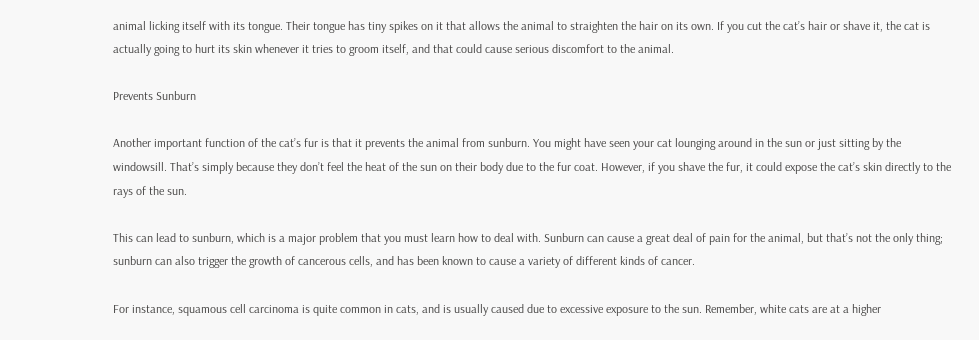animal licking itself with its tongue. Their tongue has tiny spikes on it that allows the animal to straighten the hair on its own. If you cut the cat’s hair or shave it, the cat is actually going to hurt its skin whenever it tries to groom itself, and that could cause serious discomfort to the animal.

Prevents Sunburn

Another important function of the cat’s fur is that it prevents the animal from sunburn. You might have seen your cat lounging around in the sun or just sitting by the windowsill. That’s simply because they don’t feel the heat of the sun on their body due to the fur coat. However, if you shave the fur, it could expose the cat’s skin directly to the rays of the sun.

This can lead to sunburn, which is a major problem that you must learn how to deal with. Sunburn can cause a great deal of pain for the animal, but that’s not the only thing; sunburn can also trigger the growth of cancerous cells, and has been known to cause a variety of different kinds of cancer.

For instance, squamous cell carcinoma is quite common in cats, and is usually caused due to excessive exposure to the sun. Remember, white cats are at a higher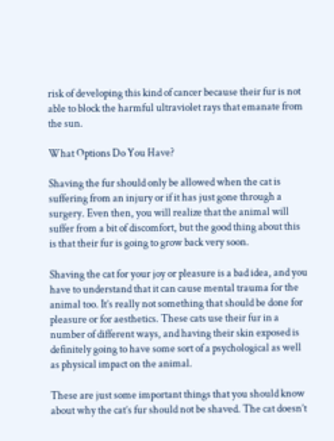risk of developing this kind of cancer because their fur is not able to block the harmful ultraviolet rays that emanate from the sun.

What Options Do You Have?

Shaving the fur should only be allowed when the cat is suffering from an injury or if it has just gone through a surgery. Even then, you will realize that the animal will suffer from a bit of discomfort, but the good thing about this is that their fur is going to grow back very soon.

Shaving the cat for your joy or pleasure is a bad idea, and you have to understand that it can cause mental trauma for the animal too. It’s really not something that should be done for pleasure or for aesthetics. These cats use their fur in a number of different ways, and having their skin exposed is definitely going to have some sort of a psychological as well as physical impact on the animal.

These are just some important things that you should know about why the cat’s fur should not be shaved. The cat doesn’t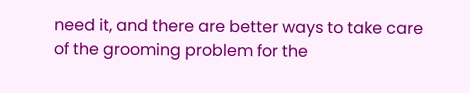need it, and there are better ways to take care of the grooming problem for the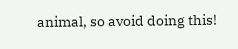animal, so avoid doing this!